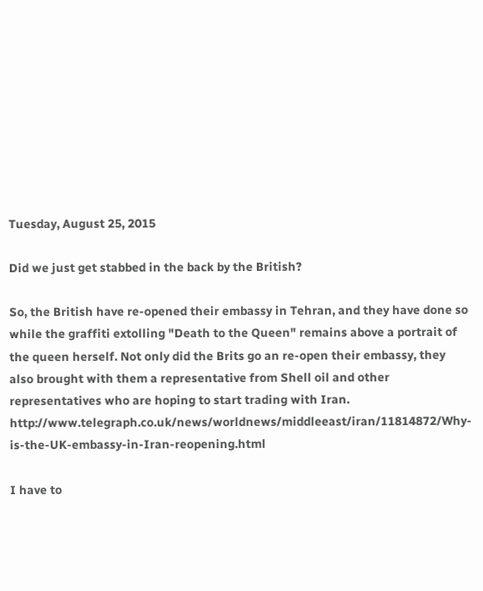Tuesday, August 25, 2015

Did we just get stabbed in the back by the British?

So, the British have re-opened their embassy in Tehran, and they have done so while the graffiti extolling "Death to the Queen" remains above a portrait of the queen herself. Not only did the Brits go an re-open their embassy, they also brought with them a representative from Shell oil and other representatives who are hoping to start trading with Iran. http://www.telegraph.co.uk/news/worldnews/middleeast/iran/11814872/Why-is-the-UK-embassy-in-Iran-reopening.html

I have to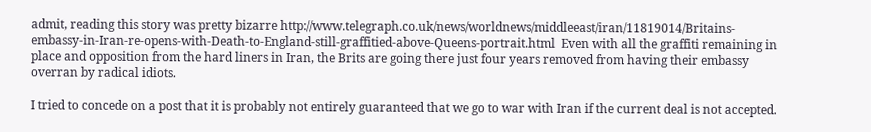admit, reading this story was pretty bizarre http://www.telegraph.co.uk/news/worldnews/middleeast/iran/11819014/Britains-embassy-in-Iran-re-opens-with-Death-to-England-still-graffitied-above-Queens-portrait.html  Even with all the graffiti remaining in place and opposition from the hard liners in Iran, the Brits are going there just four years removed from having their embassy overran by radical idiots.

I tried to concede on a post that it is probably not entirely guaranteed that we go to war with Iran if the current deal is not accepted.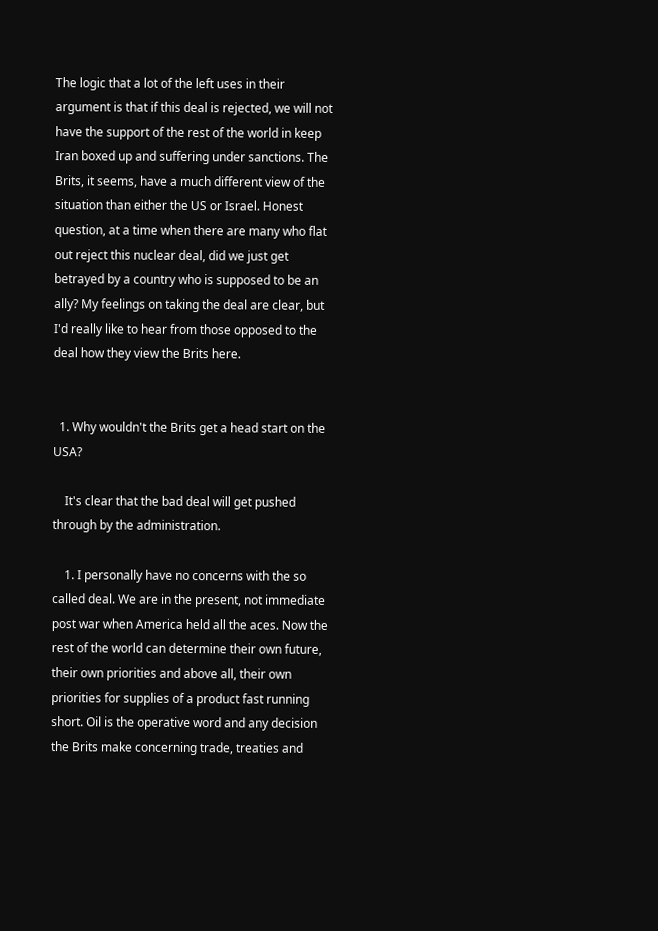The logic that a lot of the left uses in their argument is that if this deal is rejected, we will not have the support of the rest of the world in keep Iran boxed up and suffering under sanctions. The Brits, it seems, have a much different view of the situation than either the US or Israel. Honest question, at a time when there are many who flat out reject this nuclear deal, did we just get betrayed by a country who is supposed to be an ally? My feelings on taking the deal are clear, but I'd really like to hear from those opposed to the deal how they view the Brits here.


  1. Why wouldn't the Brits get a head start on the USA?

    It's clear that the bad deal will get pushed through by the administration.

    1. I personally have no concerns with the so called deal. We are in the present, not immediate post war when America held all the aces. Now the rest of the world can determine their own future, their own priorities and above all, their own priorities for supplies of a product fast running short. Oil is the operative word and any decision the Brits make concerning trade, treaties and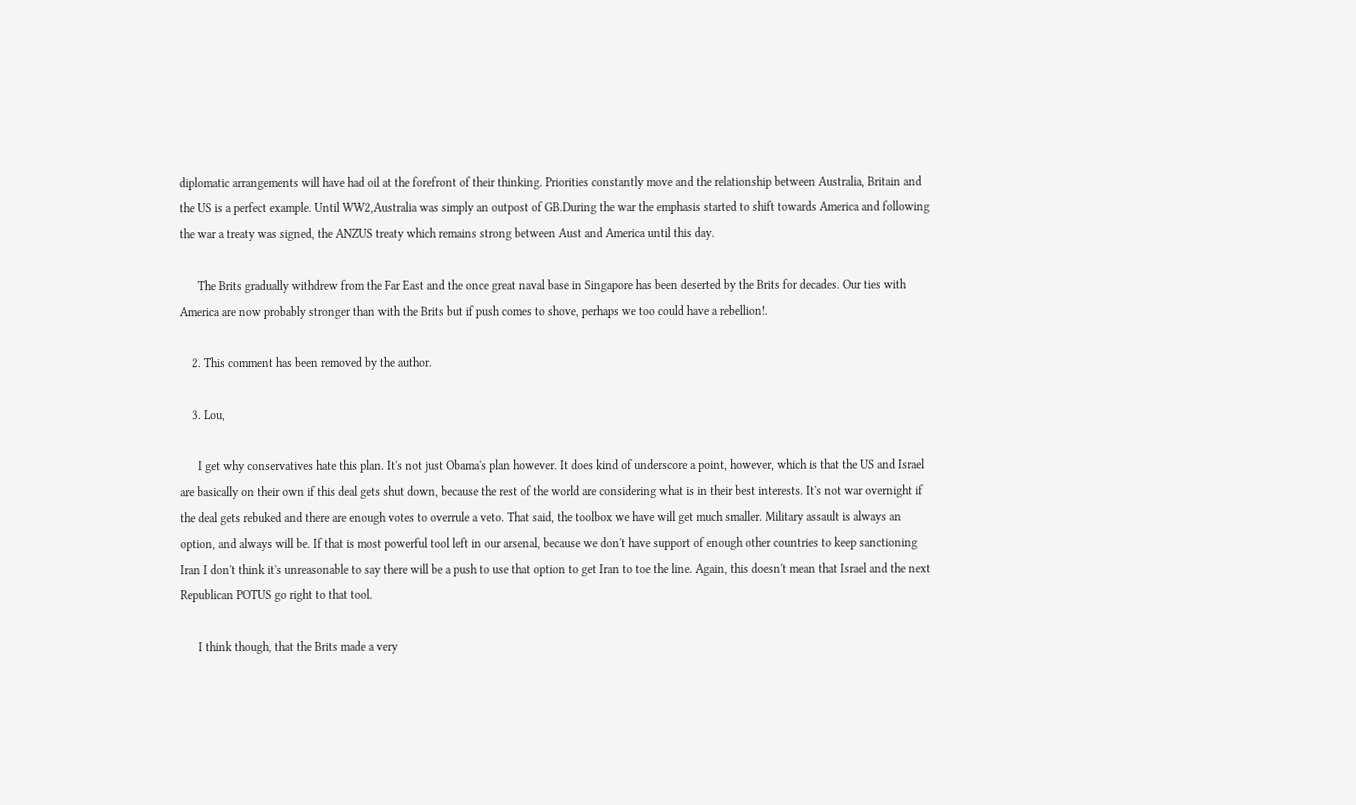diplomatic arrangements will have had oil at the forefront of their thinking. Priorities constantly move and the relationship between Australia, Britain and the US is a perfect example. Until WW2,Australia was simply an outpost of GB.During the war the emphasis started to shift towards America and following the war a treaty was signed, the ANZUS treaty which remains strong between Aust and America until this day.

      The Brits gradually withdrew from the Far East and the once great naval base in Singapore has been deserted by the Brits for decades. Our ties with America are now probably stronger than with the Brits but if push comes to shove, perhaps we too could have a rebellion!.

    2. This comment has been removed by the author.

    3. Lou,

      I get why conservatives hate this plan. It's not just Obama's plan however. It does kind of underscore a point, however, which is that the US and Israel are basically on their own if this deal gets shut down, because the rest of the world are considering what is in their best interests. It's not war overnight if the deal gets rebuked and there are enough votes to overrule a veto. That said, the toolbox we have will get much smaller. Military assault is always an option, and always will be. If that is most powerful tool left in our arsenal, because we don't have support of enough other countries to keep sanctioning Iran I don't think it's unreasonable to say there will be a push to use that option to get Iran to toe the line. Again, this doesn't mean that Israel and the next Republican POTUS go right to that tool.

      I think though, that the Brits made a very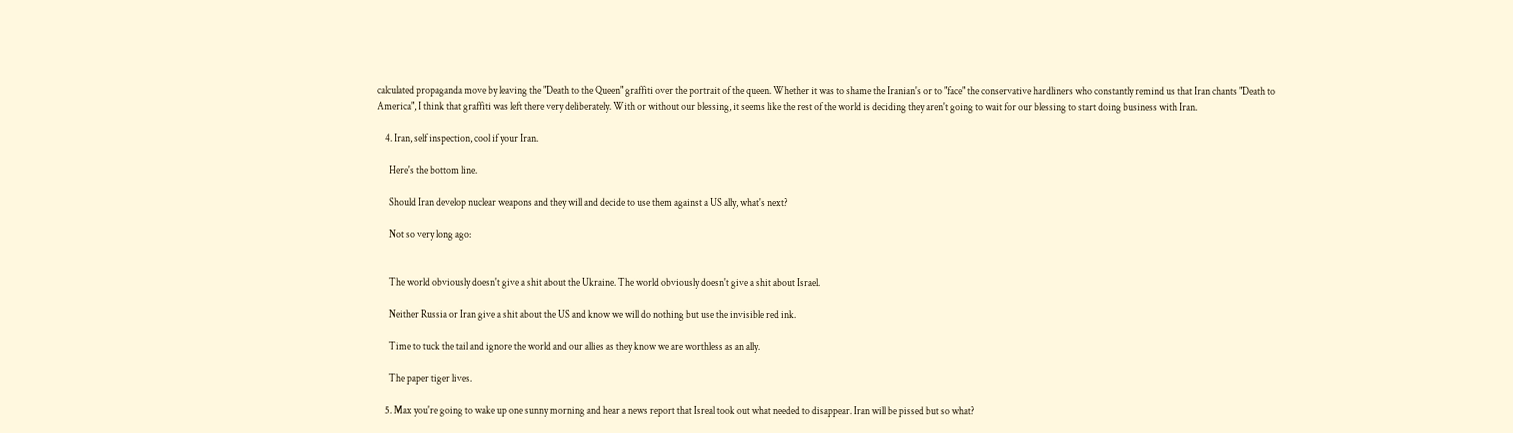calculated propaganda move by leaving the "Death to the Queen" graffiti over the portrait of the queen. Whether it was to shame the Iranian's or to "face" the conservative hardliners who constantly remind us that Iran chants "Death to America", I think that graffiti was left there very deliberately. With or without our blessing, it seems like the rest of the world is deciding they aren't going to wait for our blessing to start doing business with Iran.

    4. Iran, self inspection, cool if your Iran.

      Here's the bottom line.

      Should Iran develop nuclear weapons and they will and decide to use them against a US ally, what's next?

      Not so very long ago:


      The world obviously doesn't give a shit about the Ukraine. The world obviously doesn't give a shit about Israel.

      Neither Russia or Iran give a shit about the US and know we will do nothing but use the invisible red ink.

      Time to tuck the tail and ignore the world and our allies as they know we are worthless as an ally.

      The paper tiger lives.

    5. Max you're going to wake up one sunny morning and hear a news report that Isreal took out what needed to disappear. Iran will be pissed but so what?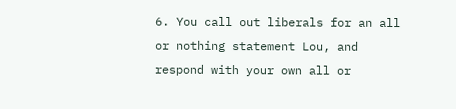6. You call out liberals for an all or nothing statement Lou, and respond with your own all or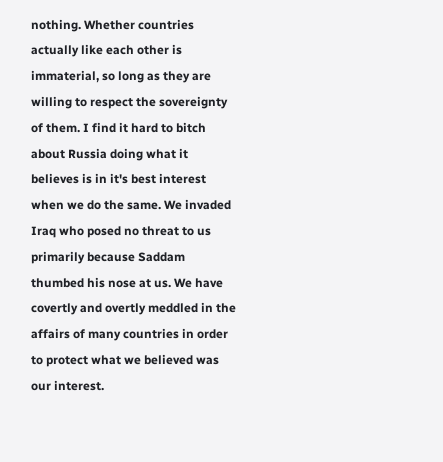nothing. Whether countries actually like each other is immaterial, so long as they are willing to respect the sovereignty of them. I find it hard to bitch about Russia doing what it believes is in it's best interest when we do the same. We invaded Iraq who posed no threat to us primarily because Saddam thumbed his nose at us. We have covertly and overtly meddled in the affairs of many countries in order to protect what we believed was our interest.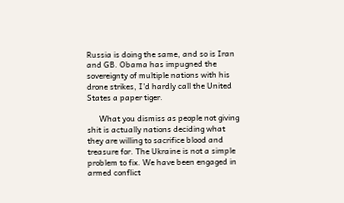Russia is doing the same, and so is Iran and GB. Obama has impugned the sovereignty of multiple nations with his drone strikes, I'd hardly call the United States a paper tiger.

      What you dismiss as people not giving shit is actually nations deciding what they are willing to sacrifice blood and treasure for. The Ukraine is not a simple problem to fix. We have been engaged in armed conflict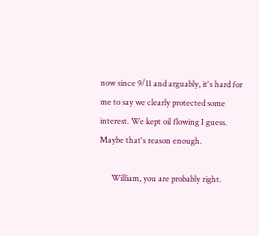now since 9/11 and arguably, it's hard for me to say we clearly protected some interest. We kept oil flowing I guess. Maybe that's reason enough.

      William, you are probably right.